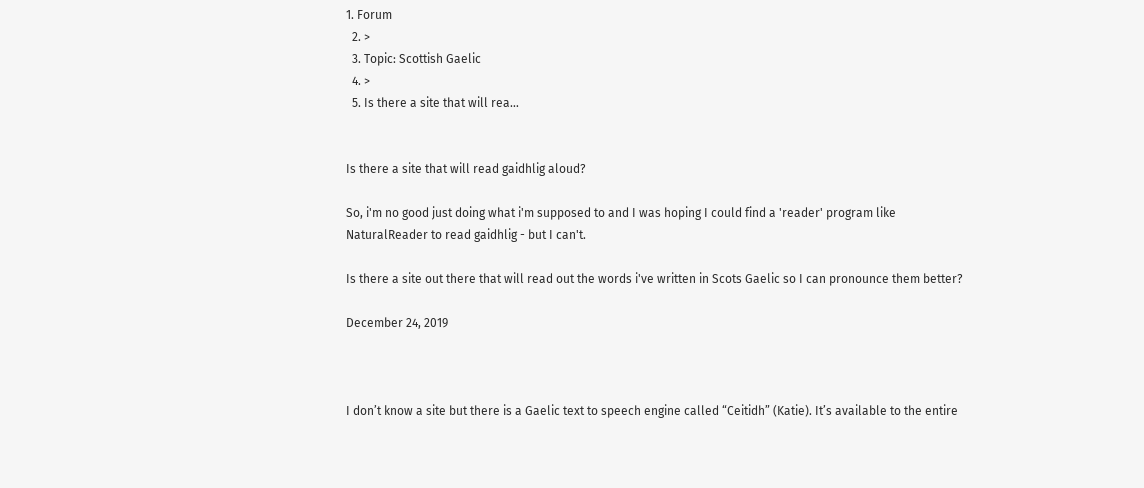1. Forum
  2. >
  3. Topic: Scottish Gaelic
  4. >
  5. Is there a site that will rea…


Is there a site that will read gaidhlig aloud?

So, i'm no good just doing what i'm supposed to and I was hoping I could find a 'reader' program like NaturalReader to read gaidhlig - but I can't.

Is there a site out there that will read out the words i've written in Scots Gaelic so I can pronounce them better?

December 24, 2019



I don’t know a site but there is a Gaelic text to speech engine called “Ceitidh” (Katie). It’s available to the entire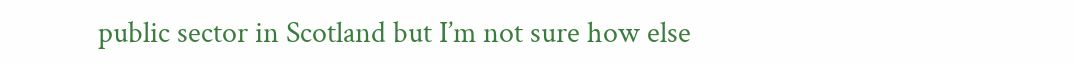public sector in Scotland but I’m not sure how else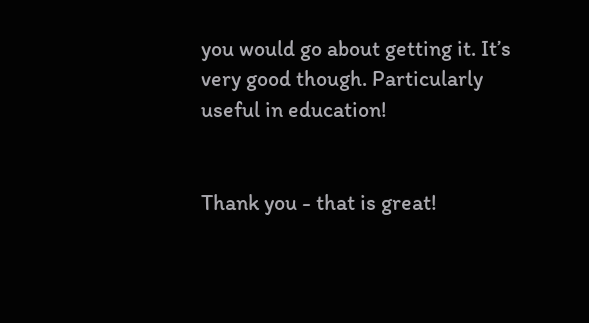you would go about getting it. It’s very good though. Particularly useful in education!


Thank you - that is great!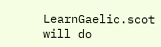LearnGaelic.scot will do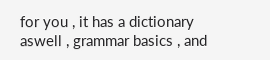for you , it has a dictionary aswell , grammar basics , and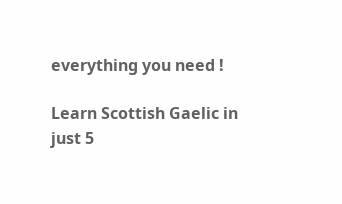everything you need !

Learn Scottish Gaelic in just 5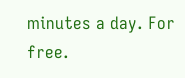minutes a day. For free.